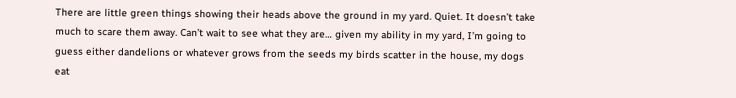There are little green things showing their heads above the ground in my yard. Quiet. It doesn’t take much to scare them away. Can’t wait to see what they are… given my ability in my yard, I’m going to guess either dandelions or whatever grows from the seeds my birds scatter in the house, my dogs eat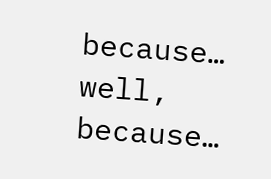because… well, because…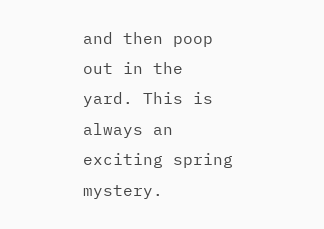and then poop out in the yard. This is always an exciting spring mystery.